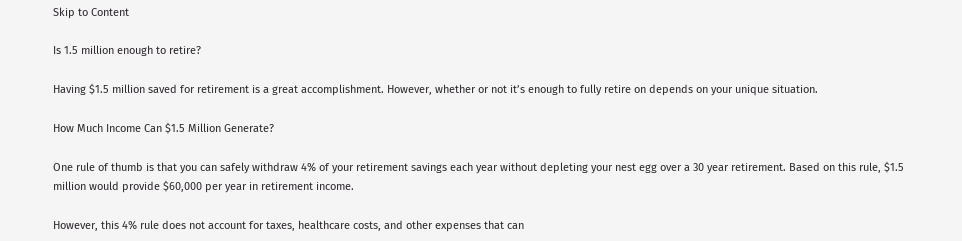Skip to Content

Is 1.5 million enough to retire?

Having $1.5 million saved for retirement is a great accomplishment. However, whether or not it’s enough to fully retire on depends on your unique situation.

How Much Income Can $1.5 Million Generate?

One rule of thumb is that you can safely withdraw 4% of your retirement savings each year without depleting your nest egg over a 30 year retirement. Based on this rule, $1.5 million would provide $60,000 per year in retirement income.

However, this 4% rule does not account for taxes, healthcare costs, and other expenses that can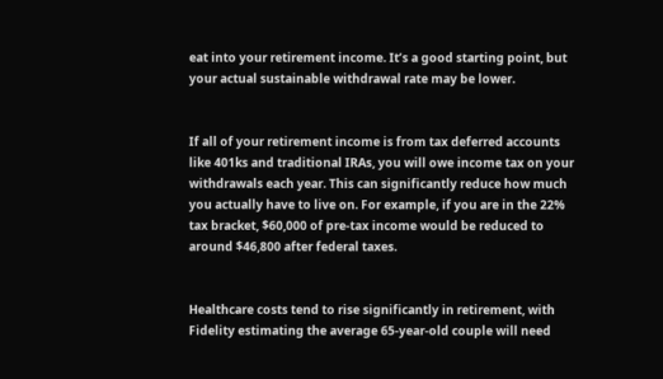eat into your retirement income. It’s a good starting point, but your actual sustainable withdrawal rate may be lower.


If all of your retirement income is from tax deferred accounts like 401ks and traditional IRAs, you will owe income tax on your withdrawals each year. This can significantly reduce how much you actually have to live on. For example, if you are in the 22% tax bracket, $60,000 of pre-tax income would be reduced to around $46,800 after federal taxes.


Healthcare costs tend to rise significantly in retirement, with Fidelity estimating the average 65-year-old couple will need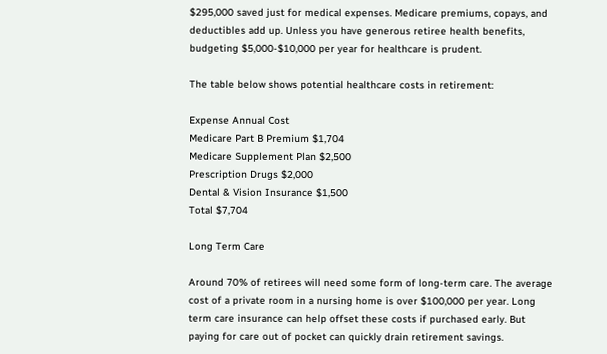$295,000 saved just for medical expenses. Medicare premiums, copays, and deductibles add up. Unless you have generous retiree health benefits, budgeting $5,000-$10,000 per year for healthcare is prudent.

The table below shows potential healthcare costs in retirement:

Expense Annual Cost
Medicare Part B Premium $1,704
Medicare Supplement Plan $2,500
Prescription Drugs $2,000
Dental & Vision Insurance $1,500
Total $7,704

Long Term Care

Around 70% of retirees will need some form of long-term care. The average cost of a private room in a nursing home is over $100,000 per year. Long term care insurance can help offset these costs if purchased early. But paying for care out of pocket can quickly drain retirement savings.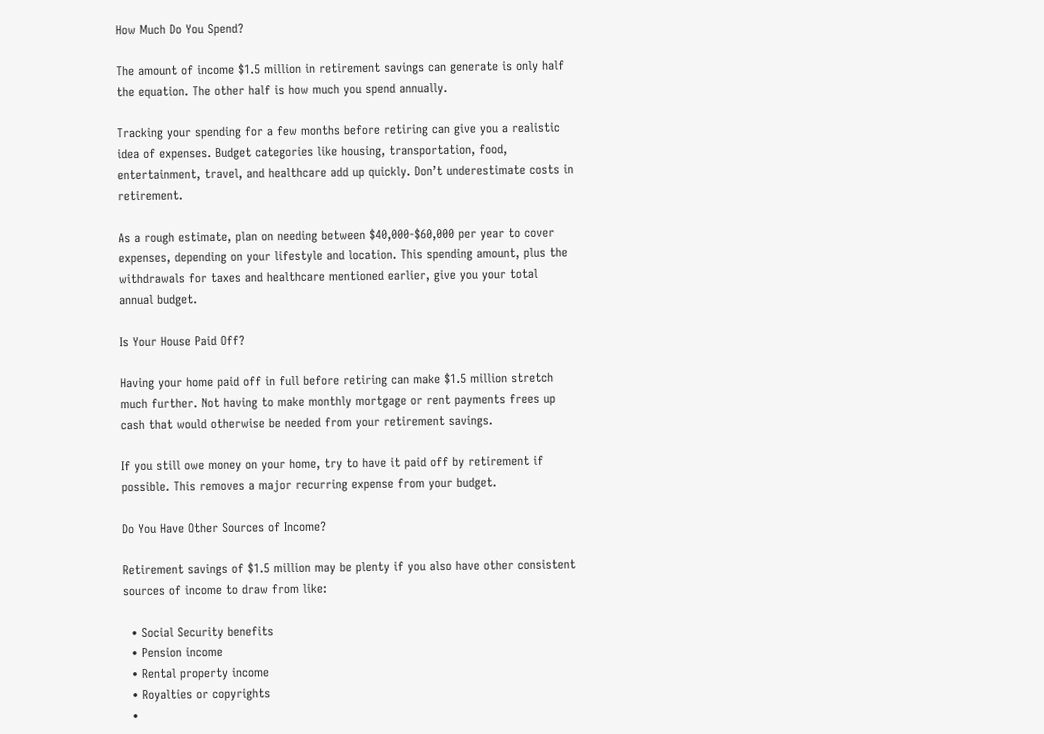How Much Do You Spend?

The amount of income $1.5 million in retirement savings can generate is only half the equation. The other half is how much you spend annually.

Tracking your spending for a few months before retiring can give you a realistic idea of expenses. Budget categories like housing, transportation, food, entertainment, travel, and healthcare add up quickly. Don’t underestimate costs in retirement.

As a rough estimate, plan on needing between $40,000-$60,000 per year to cover expenses, depending on your lifestyle and location. This spending amount, plus the withdrawals for taxes and healthcare mentioned earlier, give you your total annual budget.

Is Your House Paid Off?

Having your home paid off in full before retiring can make $1.5 million stretch much further. Not having to make monthly mortgage or rent payments frees up cash that would otherwise be needed from your retirement savings.

If you still owe money on your home, try to have it paid off by retirement if possible. This removes a major recurring expense from your budget.

Do You Have Other Sources of Income?

Retirement savings of $1.5 million may be plenty if you also have other consistent sources of income to draw from like:

  • Social Security benefits
  • Pension income
  • Rental property income
  • Royalties or copyrights
  •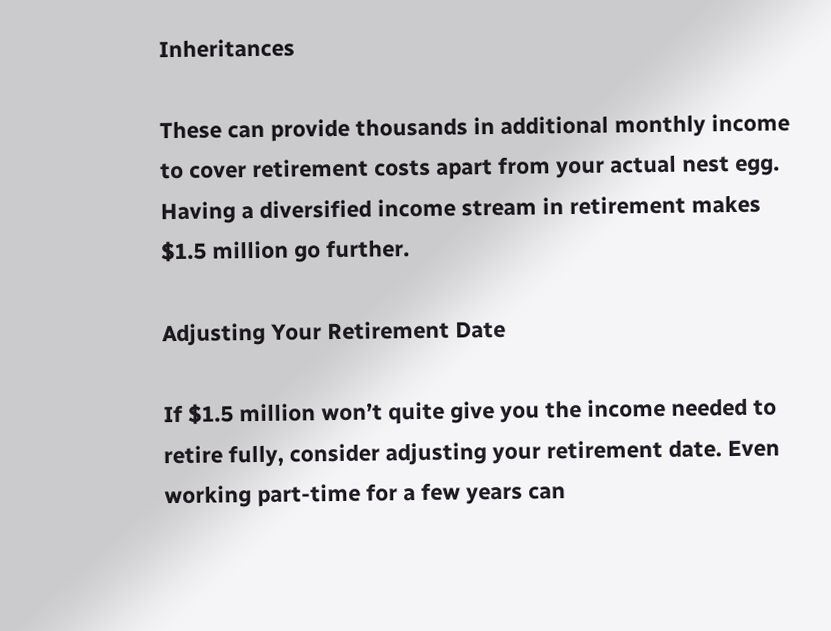Inheritances

These can provide thousands in additional monthly income to cover retirement costs apart from your actual nest egg. Having a diversified income stream in retirement makes $1.5 million go further.

Adjusting Your Retirement Date

If $1.5 million won’t quite give you the income needed to retire fully, consider adjusting your retirement date. Even working part-time for a few years can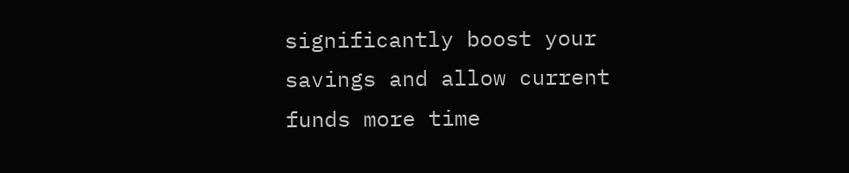significantly boost your savings and allow current funds more time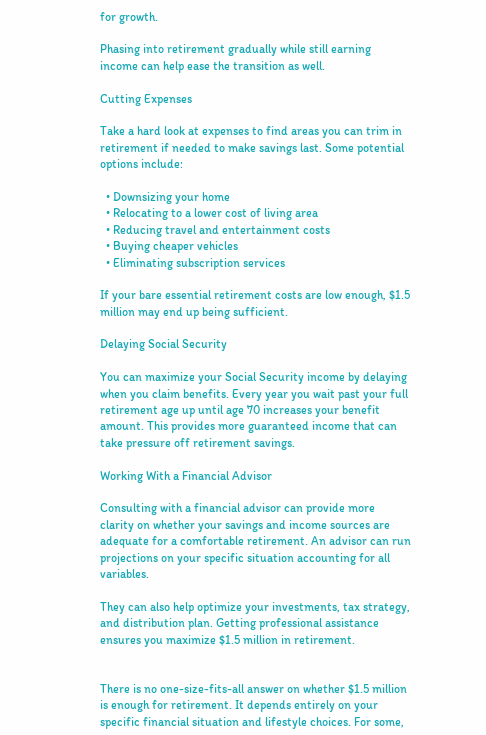for growth.

Phasing into retirement gradually while still earning income can help ease the transition as well.

Cutting Expenses

Take a hard look at expenses to find areas you can trim in retirement if needed to make savings last. Some potential options include:

  • Downsizing your home
  • Relocating to a lower cost of living area
  • Reducing travel and entertainment costs
  • Buying cheaper vehicles
  • Eliminating subscription services

If your bare essential retirement costs are low enough, $1.5 million may end up being sufficient.

Delaying Social Security

You can maximize your Social Security income by delaying when you claim benefits. Every year you wait past your full retirement age up until age 70 increases your benefit amount. This provides more guaranteed income that can take pressure off retirement savings.

Working With a Financial Advisor

Consulting with a financial advisor can provide more clarity on whether your savings and income sources are adequate for a comfortable retirement. An advisor can run projections on your specific situation accounting for all variables.

They can also help optimize your investments, tax strategy, and distribution plan. Getting professional assistance ensures you maximize $1.5 million in retirement.


There is no one-size-fits-all answer on whether $1.5 million is enough for retirement. It depends entirely on your specific financial situation and lifestyle choices. For some,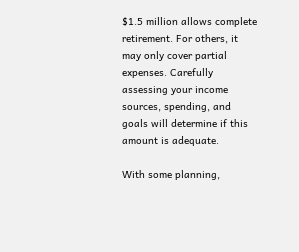$1.5 million allows complete retirement. For others, it may only cover partial expenses. Carefully assessing your income sources, spending, and goals will determine if this amount is adequate.

With some planning,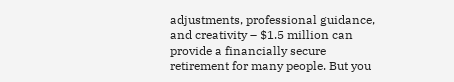adjustments, professional guidance, and creativity – $1.5 million can provide a financially secure retirement for many people. But you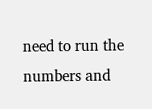need to run the numbers and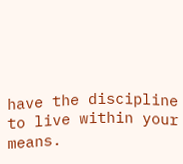have the discipline to live within your means.